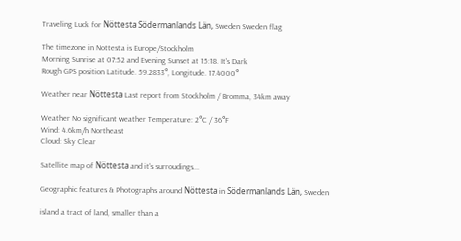Traveling Luck for Nöttesta Södermanlands Län, Sweden Sweden flag

The timezone in Nottesta is Europe/Stockholm
Morning Sunrise at 07:52 and Evening Sunset at 15:18. It's Dark
Rough GPS position Latitude. 59.2833°, Longitude. 17.4000°

Weather near Nöttesta Last report from Stockholm / Bromma, 34km away

Weather No significant weather Temperature: 2°C / 36°F
Wind: 4.6km/h Northeast
Cloud: Sky Clear

Satellite map of Nöttesta and it's surroudings...

Geographic features & Photographs around Nöttesta in Södermanlands Län, Sweden

island a tract of land, smaller than a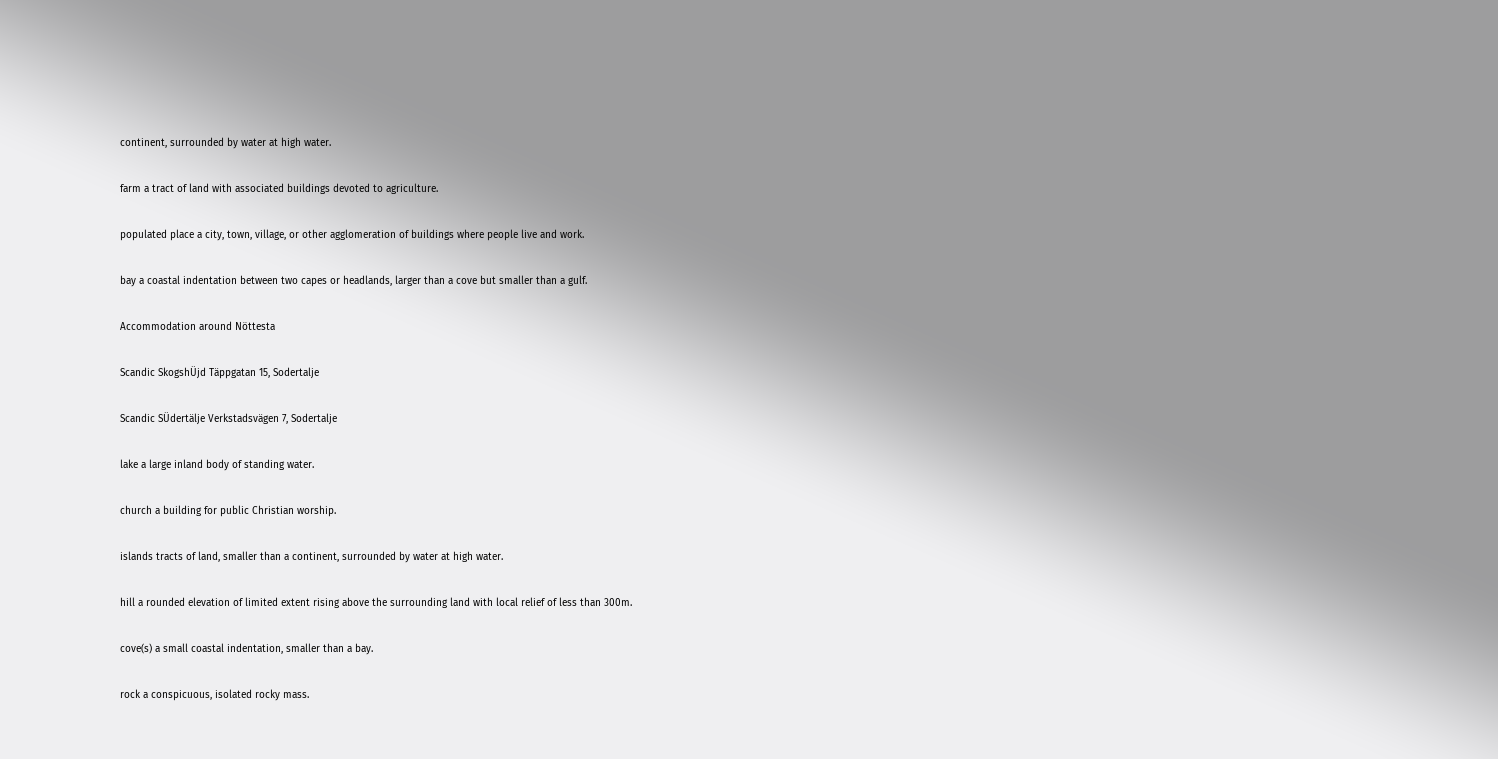continent, surrounded by water at high water.

farm a tract of land with associated buildings devoted to agriculture.

populated place a city, town, village, or other agglomeration of buildings where people live and work.

bay a coastal indentation between two capes or headlands, larger than a cove but smaller than a gulf.

Accommodation around Nöttesta

Scandic SkogshÜjd Täppgatan 15, Sodertalje

Scandic SÜdertälje Verkstadsvägen 7, Sodertalje

lake a large inland body of standing water.

church a building for public Christian worship.

islands tracts of land, smaller than a continent, surrounded by water at high water.

hill a rounded elevation of limited extent rising above the surrounding land with local relief of less than 300m.

cove(s) a small coastal indentation, smaller than a bay.

rock a conspicuous, isolated rocky mass.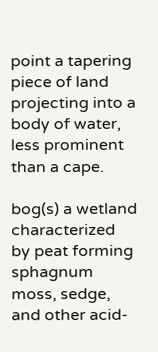point a tapering piece of land projecting into a body of water, less prominent than a cape.

bog(s) a wetland characterized by peat forming sphagnum moss, sedge, and other acid-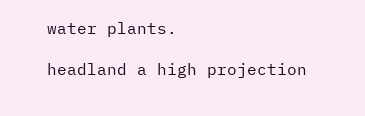water plants.

headland a high projection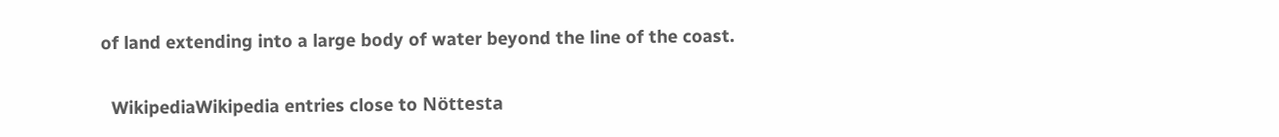of land extending into a large body of water beyond the line of the coast.

  WikipediaWikipedia entries close to Nöttesta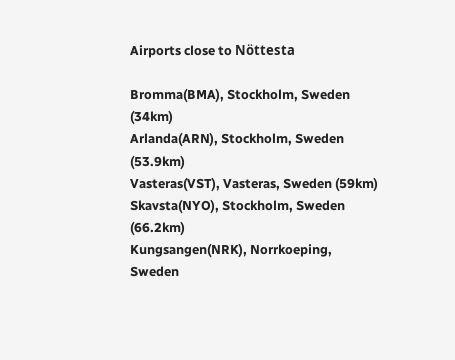Airports close to Nöttesta

Bromma(BMA), Stockholm, Sweden (34km)
Arlanda(ARN), Stockholm, Sweden (53.9km)
Vasteras(VST), Vasteras, Sweden (59km)
Skavsta(NYO), Stockholm, Sweden (66.2km)
Kungsangen(NRK), Norrkoeping, Sweden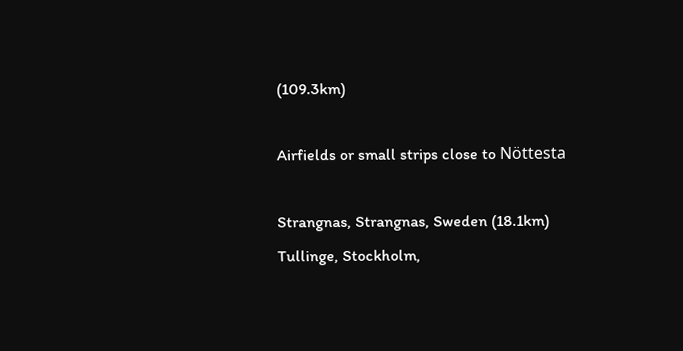(109.3km)

Airfields or small strips close to Nöttesta

Strangnas, Strangnas, Sweden (18.1km)
Tullinge, Stockholm,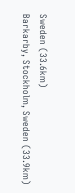Sweden (33.6km)
Barkarby, Stockholm, Sweden (33.9km)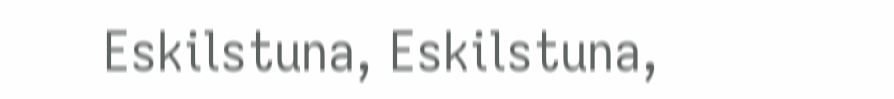Eskilstuna, Eskilstuna,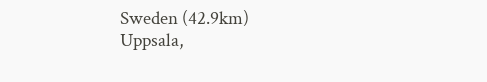Sweden (42.9km)
Uppsala,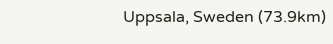Uppsala, Sweden (73.9km)